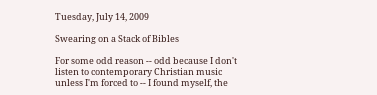Tuesday, July 14, 2009

Swearing on a Stack of Bibles

For some odd reason -- odd because I don't listen to contemporary Christian music unless I'm forced to -- I found myself, the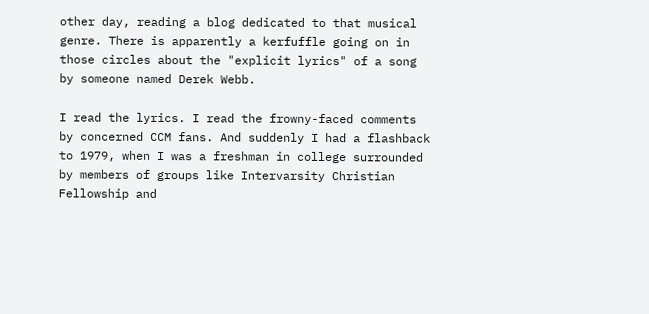other day, reading a blog dedicated to that musical genre. There is apparently a kerfuffle going on in those circles about the "explicit lyrics" of a song by someone named Derek Webb.

I read the lyrics. I read the frowny-faced comments by concerned CCM fans. And suddenly I had a flashback to 1979, when I was a freshman in college surrounded by members of groups like Intervarsity Christian Fellowship and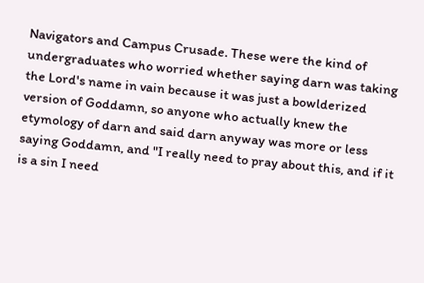Navigators and Campus Crusade. These were the kind of undergraduates who worried whether saying darn was taking the Lord's name in vain because it was just a bowlderized version of Goddamn, so anyone who actually knew the etymology of darn and said darn anyway was more or less saying Goddamn, and "I really need to pray about this, and if it is a sin I need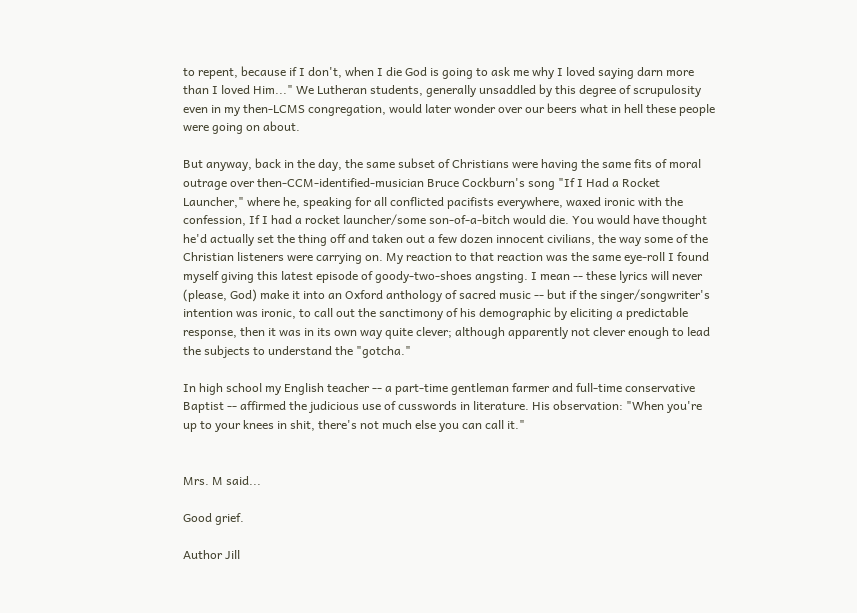to repent, because if I don't, when I die God is going to ask me why I loved saying darn more than I loved Him..." We Lutheran students, generally unsaddled by this degree of scrupulosity even in my then-LCMS congregation, would later wonder over our beers what in hell these people were going on about.

But anyway, back in the day, the same subset of Christians were having the same fits of moral outrage over then-CCM-identified-musician Bruce Cockburn's song "If I Had a Rocket Launcher," where he, speaking for all conflicted pacifists everywhere, waxed ironic with the confession, If I had a rocket launcher/some son-of-a-bitch would die. You would have thought he'd actually set the thing off and taken out a few dozen innocent civilians, the way some of the Christian listeners were carrying on. My reaction to that reaction was the same eye-roll I found myself giving this latest episode of goody-two-shoes angsting. I mean -- these lyrics will never (please, God) make it into an Oxford anthology of sacred music -- but if the singer/songwriter's intention was ironic, to call out the sanctimony of his demographic by eliciting a predictable response, then it was in its own way quite clever; although apparently not clever enough to lead the subjects to understand the "gotcha."

In high school my English teacher -- a part-time gentleman farmer and full-time conservative Baptist -- affirmed the judicious use of cusswords in literature. His observation: "When you're up to your knees in shit, there's not much else you can call it."


Mrs. M said...

Good grief.

Author Jill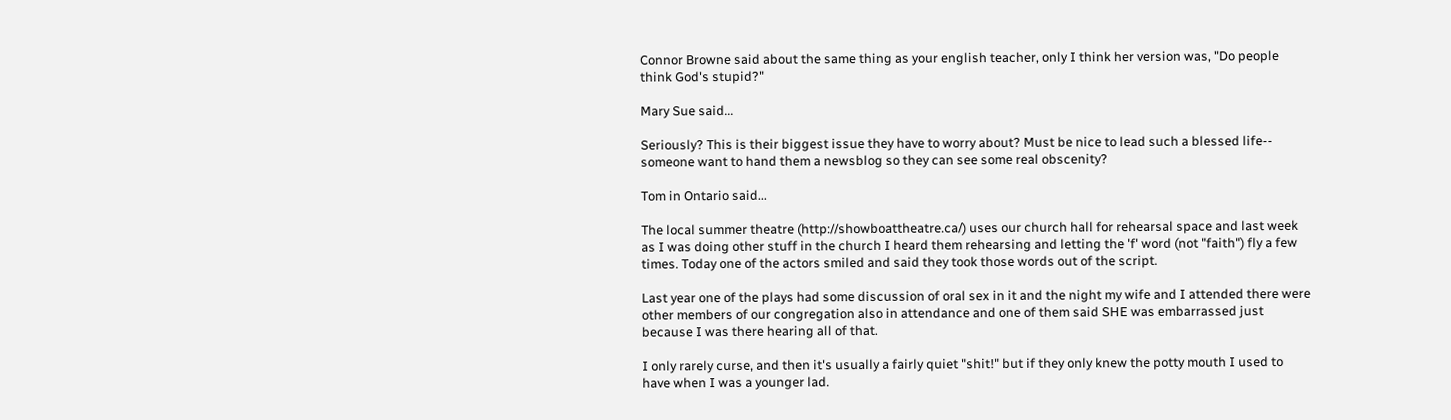Connor Browne said about the same thing as your english teacher, only I think her version was, "Do people think God's stupid?"

Mary Sue said...

Seriously? This is their biggest issue they have to worry about? Must be nice to lead such a blessed life-- someone want to hand them a newsblog so they can see some real obscenity?

Tom in Ontario said...

The local summer theatre (http://showboattheatre.ca/) uses our church hall for rehearsal space and last week as I was doing other stuff in the church I heard them rehearsing and letting the 'f' word (not "faith") fly a few times. Today one of the actors smiled and said they took those words out of the script.

Last year one of the plays had some discussion of oral sex in it and the night my wife and I attended there were other members of our congregation also in attendance and one of them said SHE was embarrassed just because I was there hearing all of that.

I only rarely curse, and then it's usually a fairly quiet "shit!" but if they only knew the potty mouth I used to have when I was a younger lad.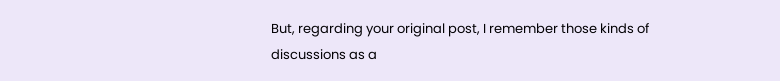But, regarding your original post, I remember those kinds of discussions as a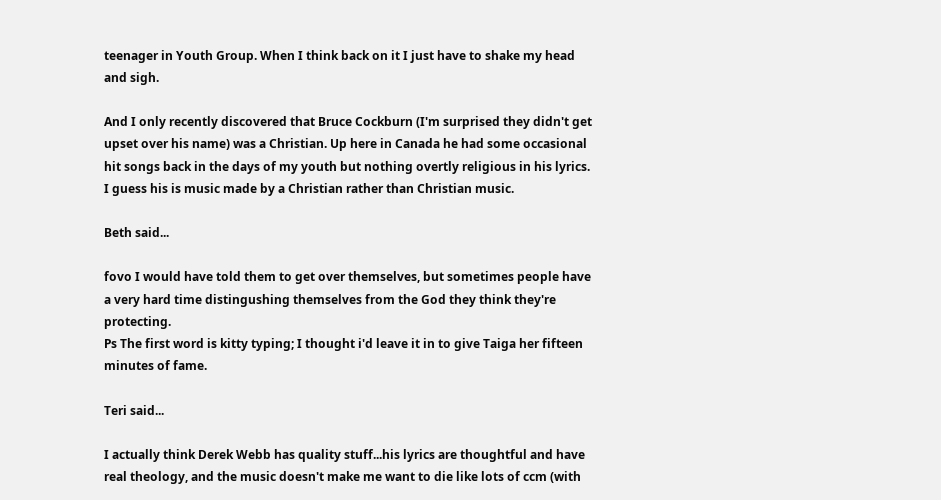teenager in Youth Group. When I think back on it I just have to shake my head and sigh.

And I only recently discovered that Bruce Cockburn (I'm surprised they didn't get upset over his name) was a Christian. Up here in Canada he had some occasional hit songs back in the days of my youth but nothing overtly religious in his lyrics. I guess his is music made by a Christian rather than Christian music.

Beth said...

fovo I would have told them to get over themselves, but sometimes people have a very hard time distingushing themselves from the God they think they're protecting.
Ps The first word is kitty typing; I thought i'd leave it in to give Taiga her fifteen minutes of fame.

Teri said...

I actually think Derek Webb has quality stuff...his lyrics are thoughtful and have real theology, and the music doesn't make me want to die like lots of ccm (with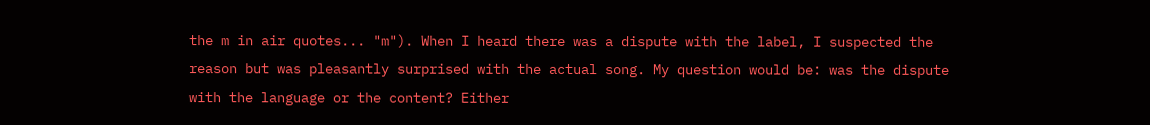the m in air quotes... "m"). When I heard there was a dispute with the label, I suspected the reason but was pleasantly surprised with the actual song. My question would be: was the dispute with the language or the content? Either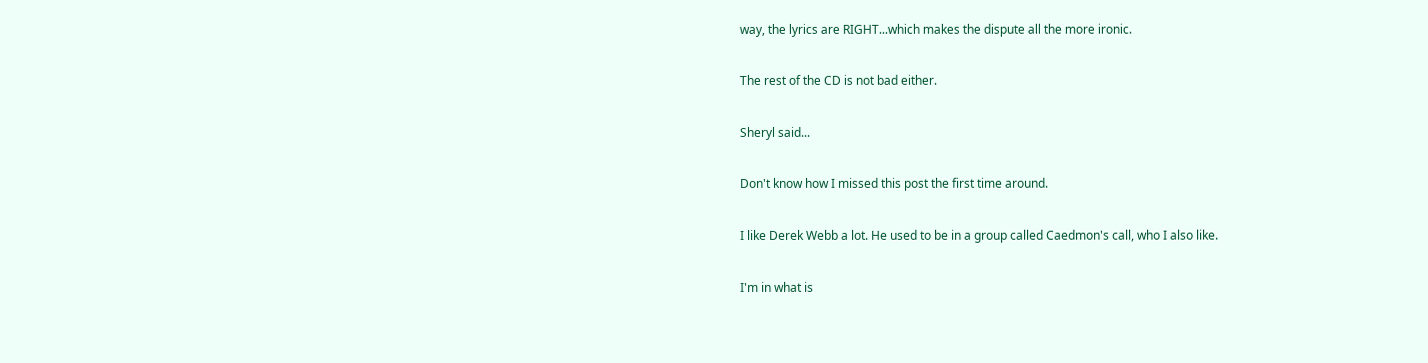way, the lyrics are RIGHT...which makes the dispute all the more ironic.

The rest of the CD is not bad either.

Sheryl said...

Don't know how I missed this post the first time around.

I like Derek Webb a lot. He used to be in a group called Caedmon's call, who I also like.

I'm in what is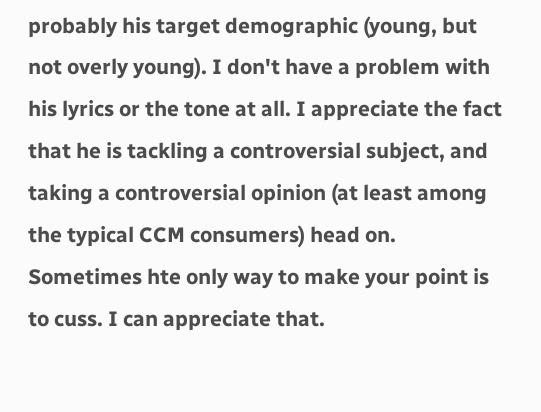probably his target demographic (young, but not overly young). I don't have a problem with his lyrics or the tone at all. I appreciate the fact that he is tackling a controversial subject, and taking a controversial opinion (at least among the typical CCM consumers) head on. Sometimes hte only way to make your point is to cuss. I can appreciate that.